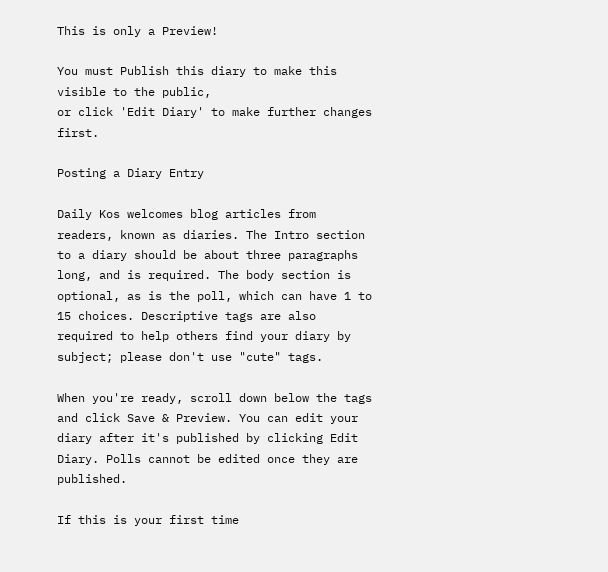This is only a Preview!

You must Publish this diary to make this visible to the public,
or click 'Edit Diary' to make further changes first.

Posting a Diary Entry

Daily Kos welcomes blog articles from readers, known as diaries. The Intro section to a diary should be about three paragraphs long, and is required. The body section is optional, as is the poll, which can have 1 to 15 choices. Descriptive tags are also required to help others find your diary by subject; please don't use "cute" tags.

When you're ready, scroll down below the tags and click Save & Preview. You can edit your diary after it's published by clicking Edit Diary. Polls cannot be edited once they are published.

If this is your first time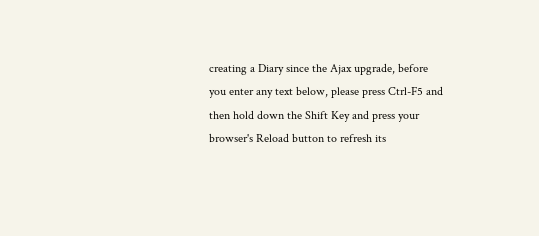creating a Diary since the Ajax upgrade, before you enter any text below, please press Ctrl-F5 and then hold down the Shift Key and press your browser's Reload button to refresh its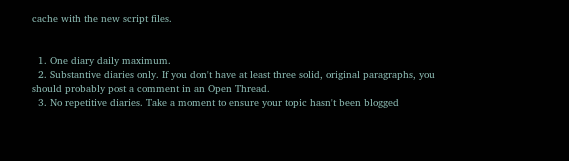cache with the new script files.


  1. One diary daily maximum.
  2. Substantive diaries only. If you don't have at least three solid, original paragraphs, you should probably post a comment in an Open Thread.
  3. No repetitive diaries. Take a moment to ensure your topic hasn't been blogged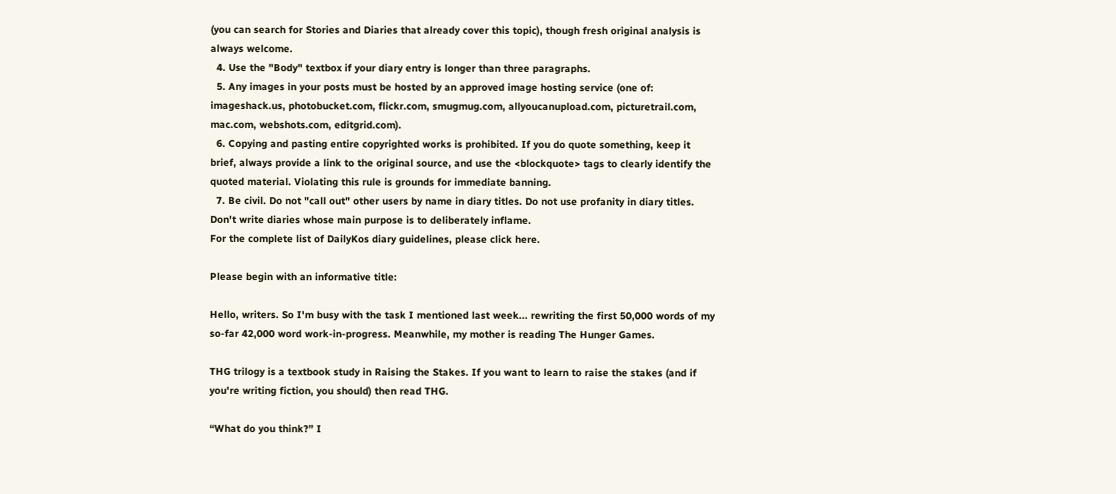(you can search for Stories and Diaries that already cover this topic), though fresh original analysis is always welcome.
  4. Use the "Body" textbox if your diary entry is longer than three paragraphs.
  5. Any images in your posts must be hosted by an approved image hosting service (one of: imageshack.us, photobucket.com, flickr.com, smugmug.com, allyoucanupload.com, picturetrail.com, mac.com, webshots.com, editgrid.com).
  6. Copying and pasting entire copyrighted works is prohibited. If you do quote something, keep it brief, always provide a link to the original source, and use the <blockquote> tags to clearly identify the quoted material. Violating this rule is grounds for immediate banning.
  7. Be civil. Do not "call out" other users by name in diary titles. Do not use profanity in diary titles. Don't write diaries whose main purpose is to deliberately inflame.
For the complete list of DailyKos diary guidelines, please click here.

Please begin with an informative title:

Hello, writers. So I'm busy with the task I mentioned last week... rewriting the first 50,000 words of my so-far 42,000 word work-in-progress. Meanwhile, my mother is reading The Hunger Games.

THG trilogy is a textbook study in Raising the Stakes. If you want to learn to raise the stakes (and if you're writing fiction, you should) then read THG.

“What do you think?” I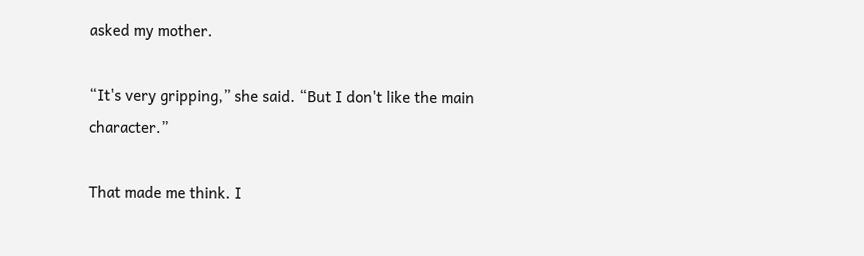asked my mother.

“It's very gripping,” she said. “But I don't like the main character.”

That made me think. I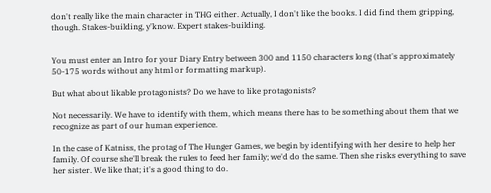don't really like the main character in THG either. Actually, I don't like the books. I did find them gripping, though. Stakes-building, y'know. Expert stakes-building.


You must enter an Intro for your Diary Entry between 300 and 1150 characters long (that's approximately 50-175 words without any html or formatting markup).

But what about likable protagonists? Do we have to like protagonists?

Not necessarily. We have to identify with them, which means there has to be something about them that we recognize as part of our human experience.

In the case of Katniss, the protag of The Hunger Games, we begin by identifying with her desire to help her family. Of course she'll break the rules to feed her family; we'd do the same. Then she risks everything to save her sister. We like that; it's a good thing to do.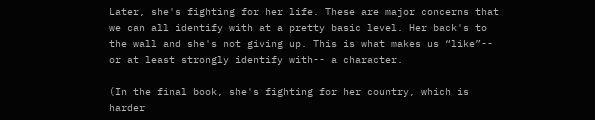Later, she's fighting for her life. These are major concerns that we can all identify with at a pretty basic level. Her back's to the wall and she's not giving up. This is what makes us “like”-- or at least strongly identify with-- a character.

(In the final book, she's fighting for her country, which is harder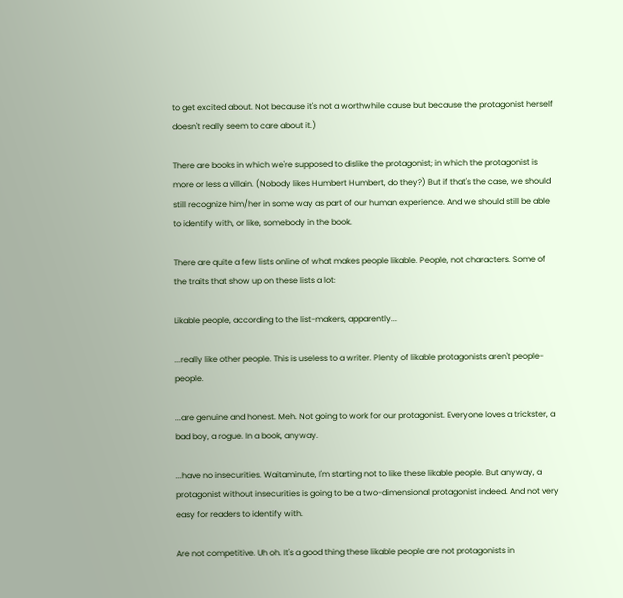to get excited about. Not because it's not a worthwhile cause but because the protagonist herself doesn't really seem to care about it.)

There are books in which we're supposed to dislike the protagonist; in which the protagonist is more or less a villain. (Nobody likes Humbert Humbert, do they?) But if that's the case, we should still recognize him/her in some way as part of our human experience. And we should still be able to identify with, or like, somebody in the book.

There are quite a few lists online of what makes people likable. People, not characters. Some of the traits that show up on these lists a lot:

Likable people, according to the list-makers, apparently...

...really like other people. This is useless to a writer. Plenty of likable protagonists aren't people-people.

...are genuine and honest. Meh. Not going to work for our protagonist. Everyone loves a trickster, a bad boy, a rogue. In a book, anyway.

...have no insecurities. Waitaminute, I'm starting not to like these likable people. But anyway, a protagonist without insecurities is going to be a two-dimensional protagonist indeed. And not very easy for readers to identify with.

Are not competitive. Uh oh. It's a good thing these likable people are not protagonists in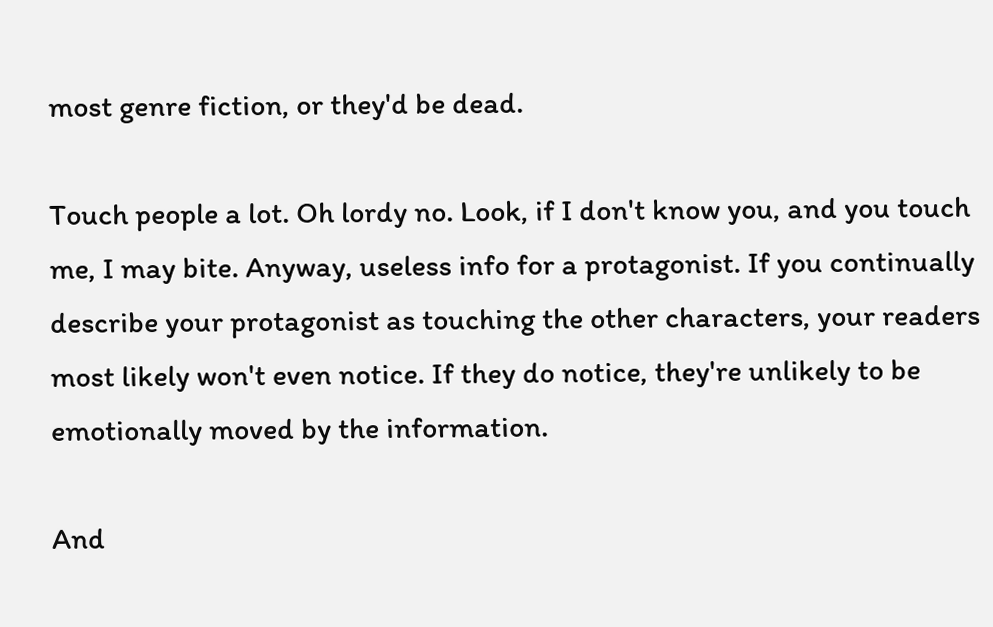most genre fiction, or they'd be dead.

Touch people a lot. Oh lordy no. Look, if I don't know you, and you touch me, I may bite. Anyway, useless info for a protagonist. If you continually describe your protagonist as touching the other characters, your readers most likely won't even notice. If they do notice, they're unlikely to be emotionally moved by the information.

And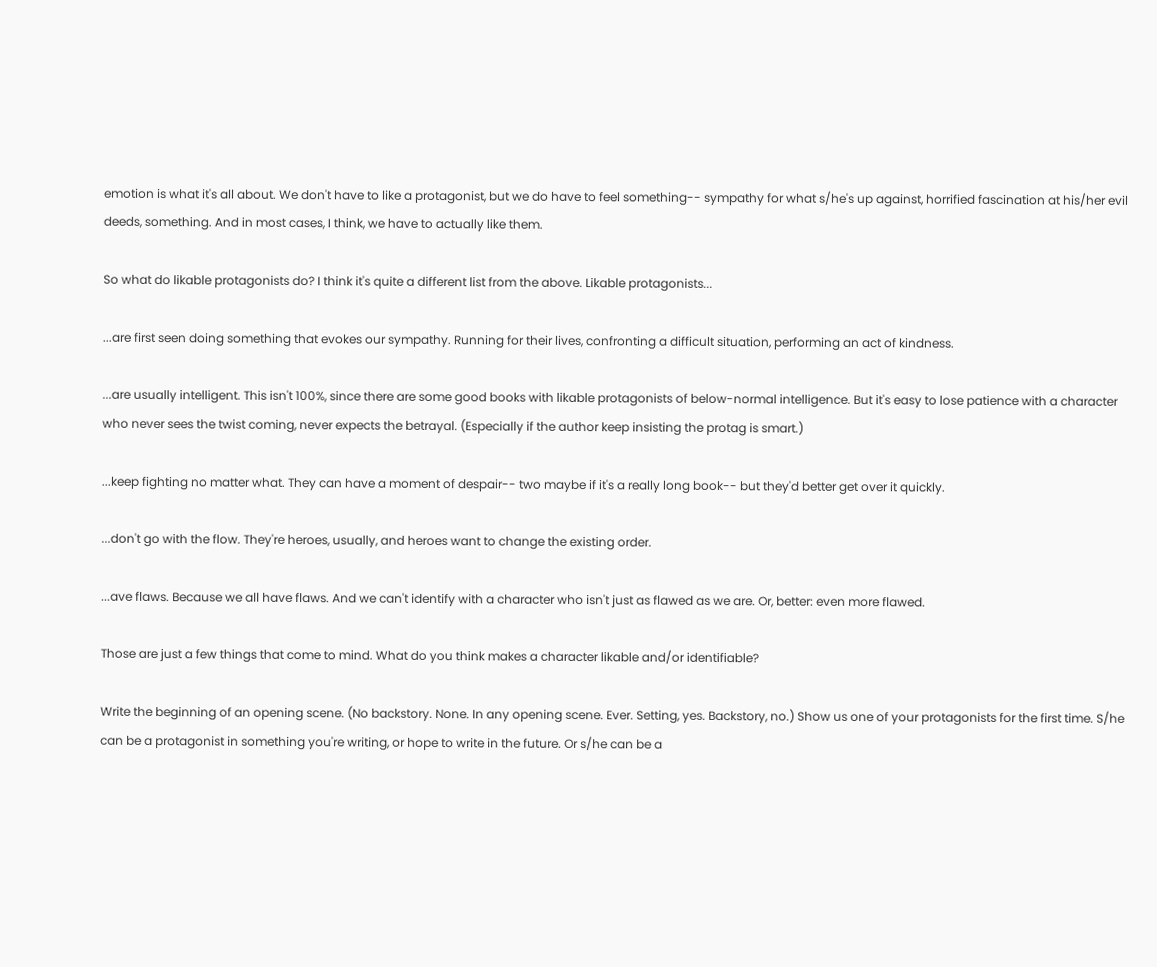emotion is what it's all about. We don't have to like a protagonist, but we do have to feel something-- sympathy for what s/he's up against, horrified fascination at his/her evil deeds, something. And in most cases, I think, we have to actually like them.

So what do likable protagonists do? I think it's quite a different list from the above. Likable protagonists...

...are first seen doing something that evokes our sympathy. Running for their lives, confronting a difficult situation, performing an act of kindness.

...are usually intelligent. This isn't 100%, since there are some good books with likable protagonists of below-normal intelligence. But it's easy to lose patience with a character who never sees the twist coming, never expects the betrayal. (Especially if the author keep insisting the protag is smart.)

...keep fighting no matter what. They can have a moment of despair-- two maybe if it's a really long book-- but they'd better get over it quickly.

...don't go with the flow. They're heroes, usually, and heroes want to change the existing order.

...ave flaws. Because we all have flaws. And we can't identify with a character who isn't just as flawed as we are. Or, better: even more flawed.

Those are just a few things that come to mind. What do you think makes a character likable and/or identifiable?

Write the beginning of an opening scene. (No backstory. None. In any opening scene. Ever. Setting, yes. Backstory, no.) Show us one of your protagonists for the first time. S/he can be a protagonist in something you're writing, or hope to write in the future. Or s/he can be a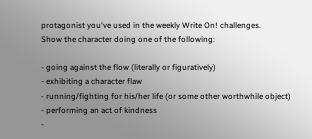protagonist you've used in the weekly Write On! challenges.
Show the character doing one of the following:

- going against the flow (literally or figuratively)
- exhibiting a character flaw
- running/fighting for his/her life (or some other worthwhile object)
- performing an act of kindness
-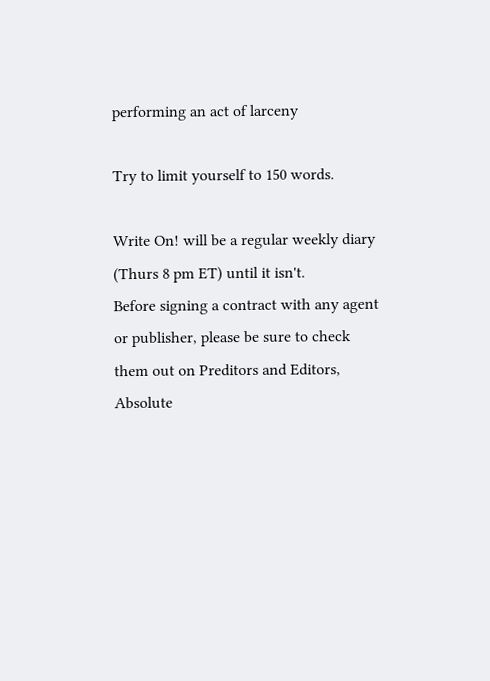performing an act of larceny

Try to limit yourself to 150 words.

Write On! will be a regular weekly diary (Thurs 8 pm ET) until it isn't.
Before signing a contract with any agent or publisher, please be sure to check them out on Preditors and Editors, Absolute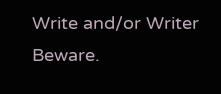Write and/or Writer Beware.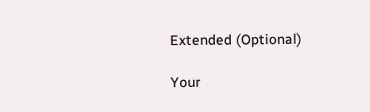Extended (Optional)

Your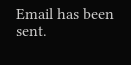Email has been sent.